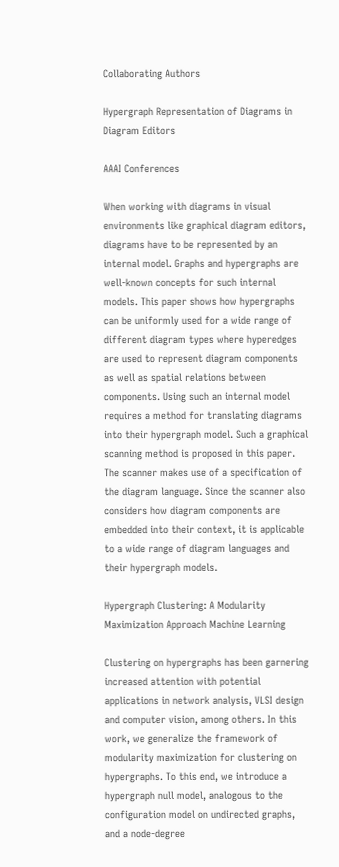Collaborating Authors

Hypergraph Representation of Diagrams in Diagram Editors

AAAI Conferences

When working with diagrams in visual environments like graphical diagram editors, diagrams have to be represented by an internal model. Graphs and hypergraphs are well-known concepts for such internal models. This paper shows how hypergraphs can be uniformly used for a wide range of different diagram types where hyperedges are used to represent diagram components as well as spatial relations between components. Using such an internal model requires a method for translating diagrams into their hypergraph model. Such a graphical scanning method is proposed in this paper. The scanner makes use of a specification of the diagram language. Since the scanner also considers how diagram components are embedded into their context, it is applicable to a wide range of diagram languages and their hypergraph models.

Hypergraph Clustering: A Modularity Maximization Approach Machine Learning

Clustering on hypergraphs has been garnering increased attention with potential applications in network analysis, VLSI design and computer vision, among others. In this work, we generalize the framework of modularity maximization for clustering on hypergraphs. To this end, we introduce a hypergraph null model, analogous to the configuration model on undirected graphs, and a node-degree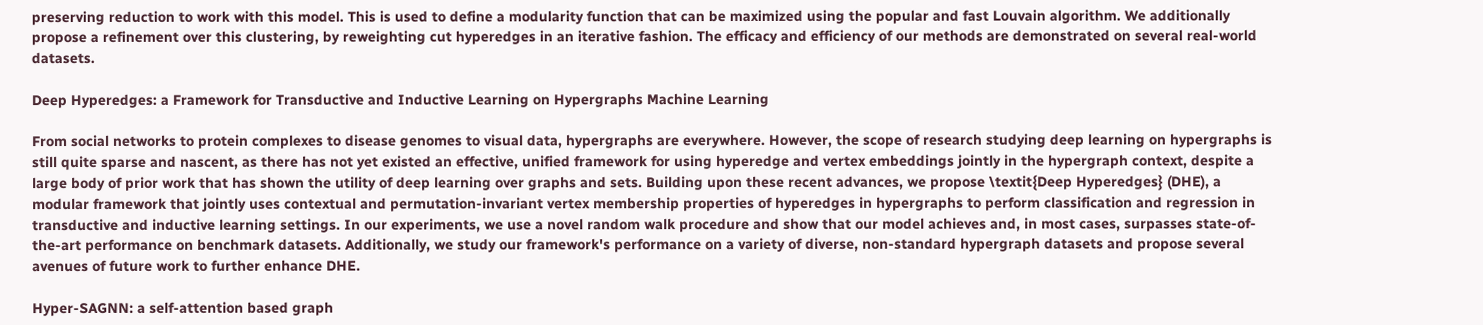preserving reduction to work with this model. This is used to define a modularity function that can be maximized using the popular and fast Louvain algorithm. We additionally propose a refinement over this clustering, by reweighting cut hyperedges in an iterative fashion. The efficacy and efficiency of our methods are demonstrated on several real-world datasets.

Deep Hyperedges: a Framework for Transductive and Inductive Learning on Hypergraphs Machine Learning

From social networks to protein complexes to disease genomes to visual data, hypergraphs are everywhere. However, the scope of research studying deep learning on hypergraphs is still quite sparse and nascent, as there has not yet existed an effective, unified framework for using hyperedge and vertex embeddings jointly in the hypergraph context, despite a large body of prior work that has shown the utility of deep learning over graphs and sets. Building upon these recent advances, we propose \textit{Deep Hyperedges} (DHE), a modular framework that jointly uses contextual and permutation-invariant vertex membership properties of hyperedges in hypergraphs to perform classification and regression in transductive and inductive learning settings. In our experiments, we use a novel random walk procedure and show that our model achieves and, in most cases, surpasses state-of-the-art performance on benchmark datasets. Additionally, we study our framework's performance on a variety of diverse, non-standard hypergraph datasets and propose several avenues of future work to further enhance DHE.

Hyper-SAGNN: a self-attention based graph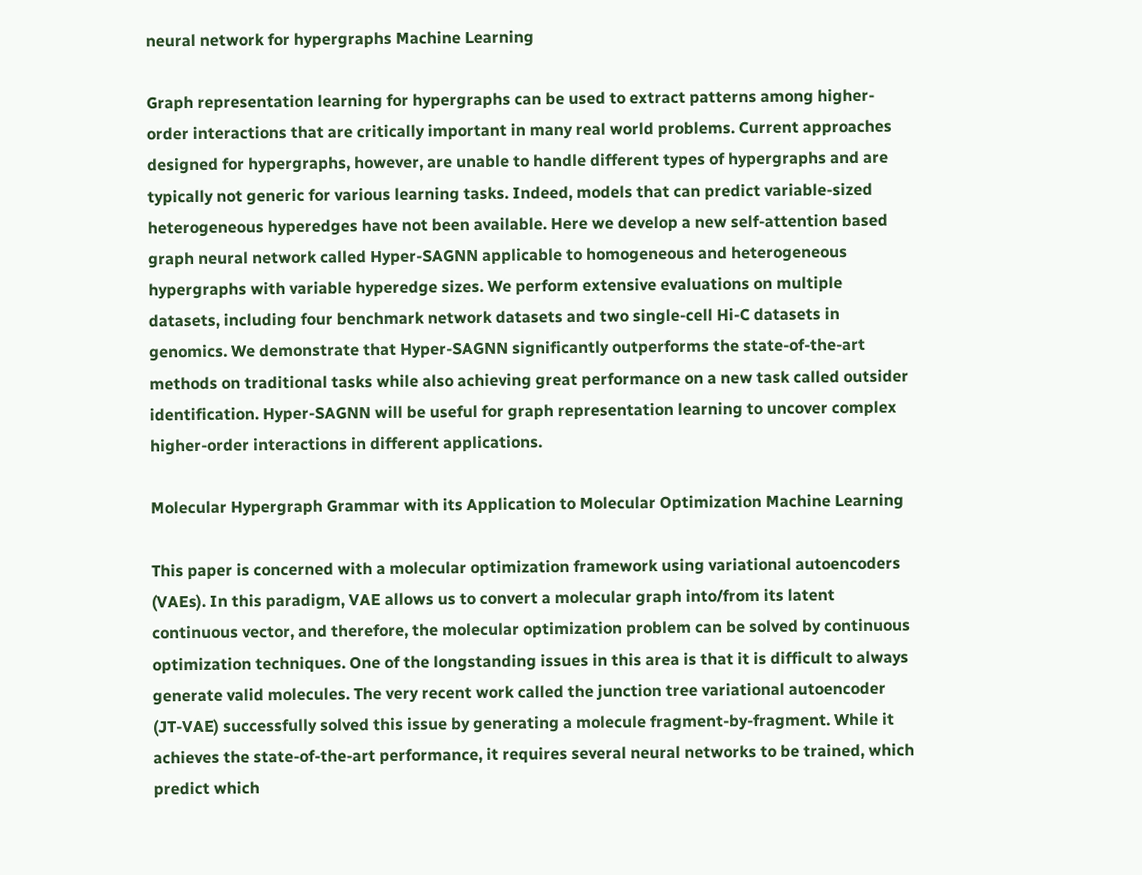neural network for hypergraphs Machine Learning

Graph representation learning for hypergraphs can be used to extract patterns among higher-order interactions that are critically important in many real world problems. Current approaches designed for hypergraphs, however, are unable to handle different types of hypergraphs and are typically not generic for various learning tasks. Indeed, models that can predict variable-sized heterogeneous hyperedges have not been available. Here we develop a new self-attention based graph neural network called Hyper-SAGNN applicable to homogeneous and heterogeneous hypergraphs with variable hyperedge sizes. We perform extensive evaluations on multiple datasets, including four benchmark network datasets and two single-cell Hi-C datasets in genomics. We demonstrate that Hyper-SAGNN significantly outperforms the state-of-the-art methods on traditional tasks while also achieving great performance on a new task called outsider identification. Hyper-SAGNN will be useful for graph representation learning to uncover complex higher-order interactions in different applications.

Molecular Hypergraph Grammar with its Application to Molecular Optimization Machine Learning

This paper is concerned with a molecular optimization framework using variational autoencoders (VAEs). In this paradigm, VAE allows us to convert a molecular graph into/from its latent continuous vector, and therefore, the molecular optimization problem can be solved by continuous optimization techniques. One of the longstanding issues in this area is that it is difficult to always generate valid molecules. The very recent work called the junction tree variational autoencoder (JT-VAE) successfully solved this issue by generating a molecule fragment-by-fragment. While it achieves the state-of-the-art performance, it requires several neural networks to be trained, which predict which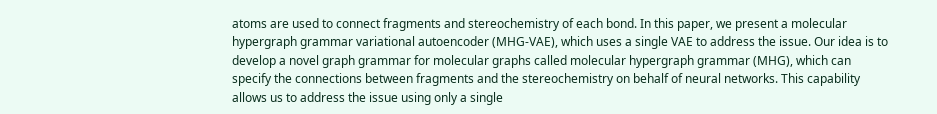atoms are used to connect fragments and stereochemistry of each bond. In this paper, we present a molecular hypergraph grammar variational autoencoder (MHG-VAE), which uses a single VAE to address the issue. Our idea is to develop a novel graph grammar for molecular graphs called molecular hypergraph grammar (MHG), which can specify the connections between fragments and the stereochemistry on behalf of neural networks. This capability allows us to address the issue using only a single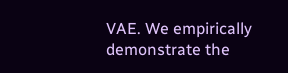VAE. We empirically demonstrate the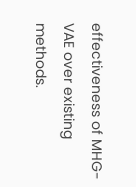effectiveness of MHG-VAE over existing methods.